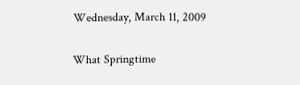Wednesday, March 11, 2009

What Springtime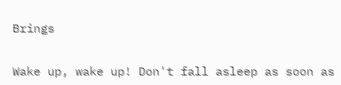Brings


Wake up, wake up! Don't fall asleep as soon as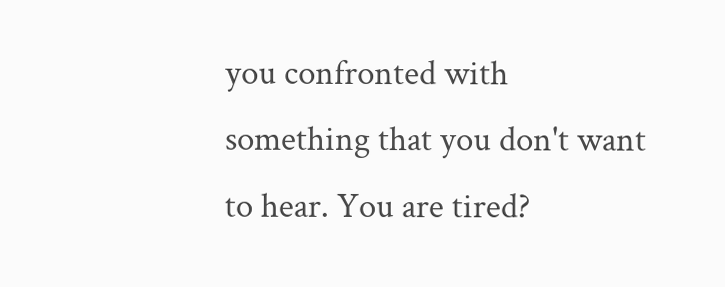you confronted with something that you don't want to hear. You are tired?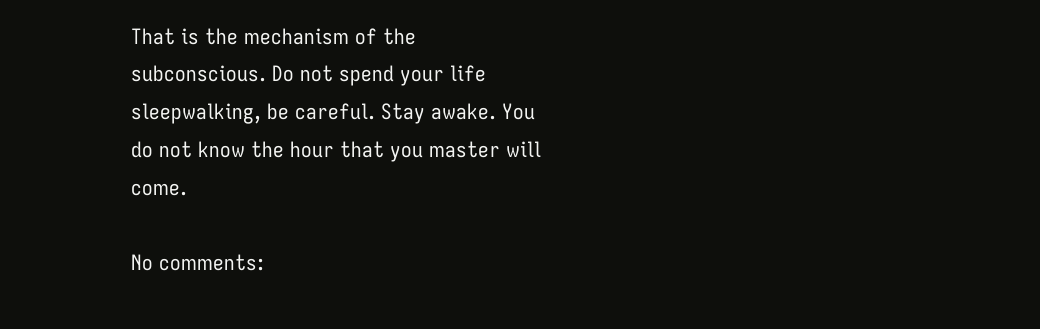That is the mechanism of the subconscious. Do not spend your life sleepwalking, be careful. Stay awake. You do not know the hour that you master will come.

No comments: